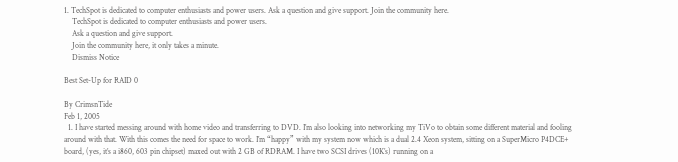1. TechSpot is dedicated to computer enthusiasts and power users. Ask a question and give support. Join the community here.
    TechSpot is dedicated to computer enthusiasts and power users.
    Ask a question and give support.
    Join the community here, it only takes a minute.
    Dismiss Notice

Best Set-Up for RAID 0

By CrimsnTide
Feb 1, 2005
  1. I have started messing around with home video and transferring to DVD. I’m also looking into networking my TiVo to obtain some different material and fooling around with that. With this comes the need for space to work. I’m “happy” with my system now which is a dual 2.4 Xeon system, sitting on a SuperMicro P4DCE+ board, (yes, it’s a i860, 603 pin chipset) maxed out with 2 GB of RDRAM. I have two SCSI drives (10K’s) running on a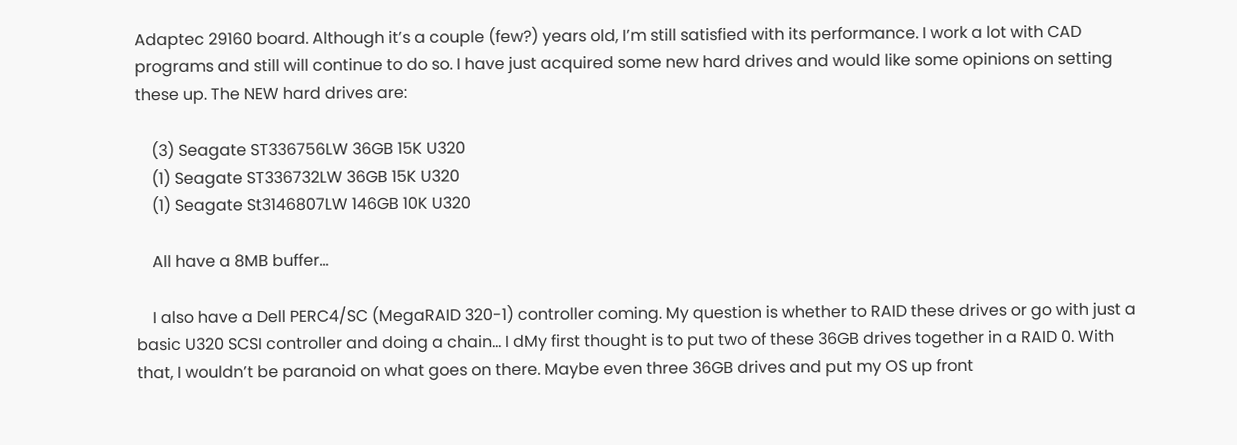Adaptec 29160 board. Although it’s a couple (few?) years old, I’m still satisfied with its performance. I work a lot with CAD programs and still will continue to do so. I have just acquired some new hard drives and would like some opinions on setting these up. The NEW hard drives are:

    (3) Seagate ST336756LW 36GB 15K U320
    (1) Seagate ST336732LW 36GB 15K U320
    (1) Seagate St3146807LW 146GB 10K U320

    All have a 8MB buffer...

    I also have a Dell PERC4/SC (MegaRAID 320-1) controller coming. My question is whether to RAID these drives or go with just a basic U320 SCSI controller and doing a chain... I dMy first thought is to put two of these 36GB drives together in a RAID 0. With that, I wouldn’t be paranoid on what goes on there. Maybe even three 36GB drives and put my OS up front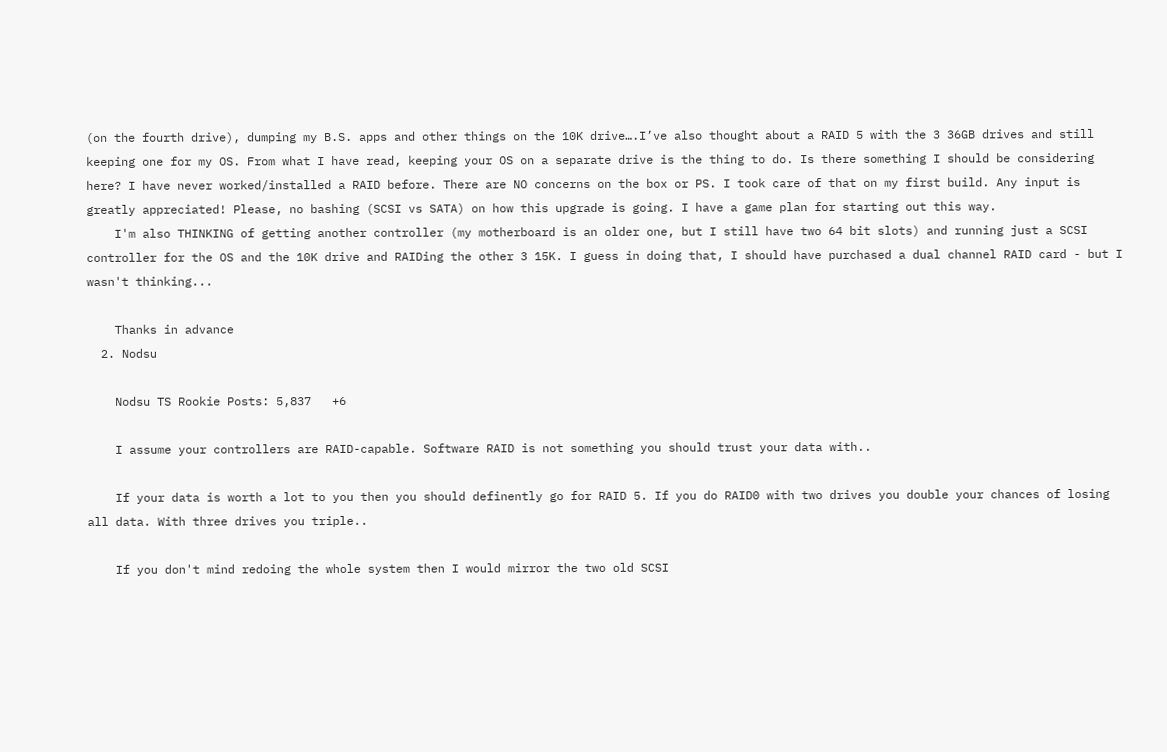(on the fourth drive), dumping my B.S. apps and other things on the 10K drive….I’ve also thought about a RAID 5 with the 3 36GB drives and still keeping one for my OS. From what I have read, keeping your OS on a separate drive is the thing to do. Is there something I should be considering here? I have never worked/installed a RAID before. There are NO concerns on the box or PS. I took care of that on my first build. Any input is greatly appreciated! Please, no bashing (SCSI vs SATA) on how this upgrade is going. I have a game plan for starting out this way.
    I'm also THINKING of getting another controller (my motherboard is an older one, but I still have two 64 bit slots) and running just a SCSI controller for the OS and the 10K drive and RAIDing the other 3 15K. I guess in doing that, I should have purchased a dual channel RAID card - but I wasn't thinking...

    Thanks in advance
  2. Nodsu

    Nodsu TS Rookie Posts: 5,837   +6

    I assume your controllers are RAID-capable. Software RAID is not something you should trust your data with..

    If your data is worth a lot to you then you should definently go for RAID 5. If you do RAID0 with two drives you double your chances of losing all data. With three drives you triple..

    If you don't mind redoing the whole system then I would mirror the two old SCSI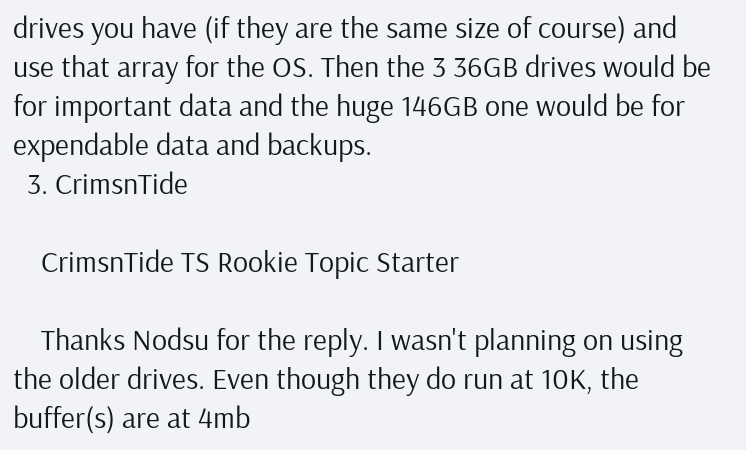drives you have (if they are the same size of course) and use that array for the OS. Then the 3 36GB drives would be for important data and the huge 146GB one would be for expendable data and backups.
  3. CrimsnTide

    CrimsnTide TS Rookie Topic Starter

    Thanks Nodsu for the reply. I wasn't planning on using the older drives. Even though they do run at 10K, the buffer(s) are at 4mb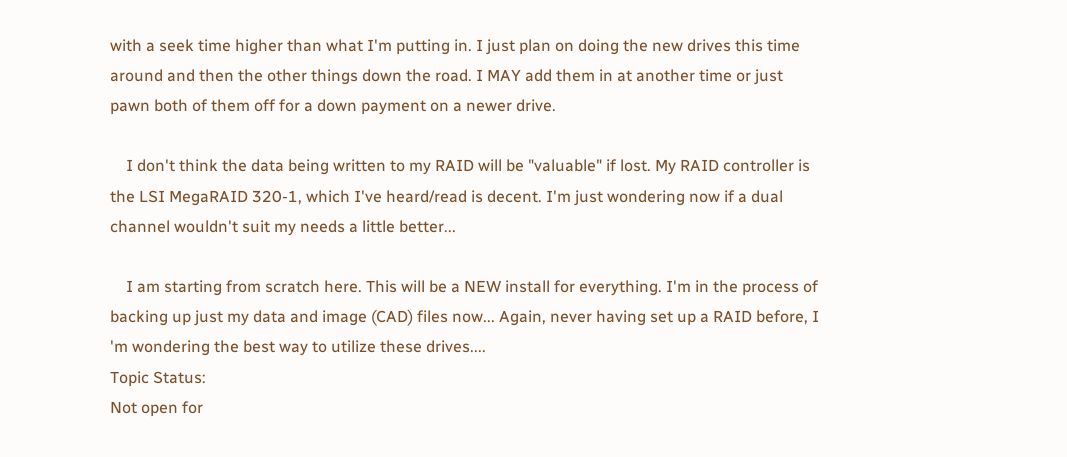with a seek time higher than what I'm putting in. I just plan on doing the new drives this time around and then the other things down the road. I MAY add them in at another time or just pawn both of them off for a down payment on a newer drive.

    I don't think the data being written to my RAID will be "valuable" if lost. My RAID controller is the LSI MegaRAID 320-1, which I've heard/read is decent. I'm just wondering now if a dual channel wouldn't suit my needs a little better...

    I am starting from scratch here. This will be a NEW install for everything. I'm in the process of backing up just my data and image (CAD) files now... Again, never having set up a RAID before, I 'm wondering the best way to utilize these drives....
Topic Status:
Not open for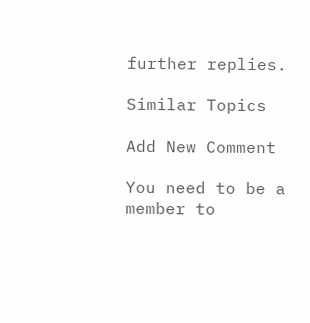further replies.

Similar Topics

Add New Comment

You need to be a member to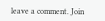leave a comment. Join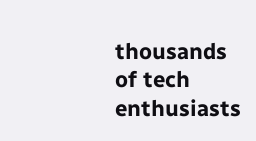thousands of tech enthusiasts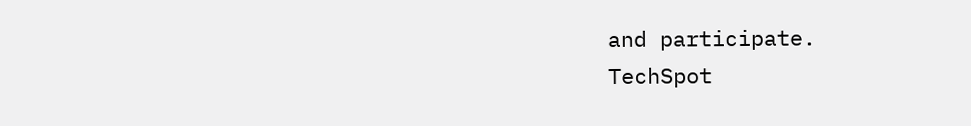and participate.
TechSpot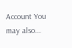Account You may also...